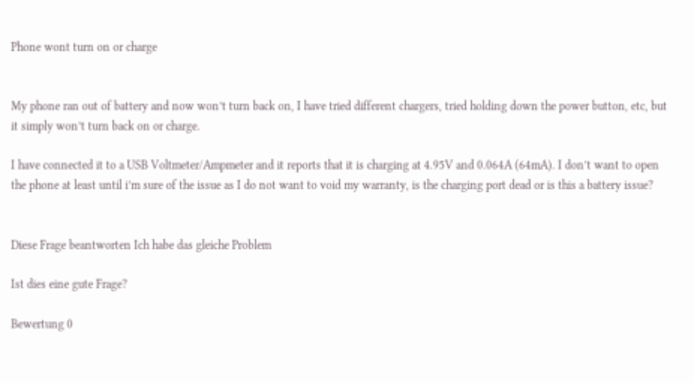Phone wont turn on or charge


My phone ran out of battery and now won’t turn back on, I have tried different chargers, tried holding down the power button, etc, but it simply won’t turn back on or charge.

I have connected it to a USB Voltmeter/Ampmeter and it reports that it is charging at 4.95V and 0.064A (64mA). I don’t want to open the phone at least until i’m sure of the issue as I do not want to void my warranty, is the charging port dead or is this a battery issue?


Diese Frage beantworten Ich habe das gleiche Problem

Ist dies eine gute Frage?

Bewertung 0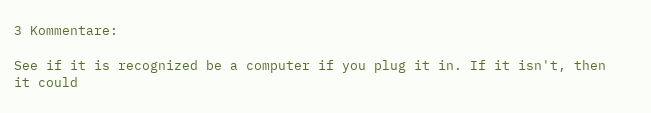3 Kommentare:

See if it is recognized be a computer if you plug it in. If it isn't, then it could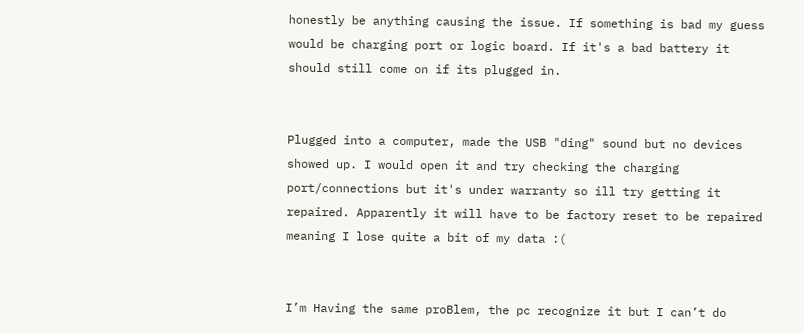honestly be anything causing the issue. If something is bad my guess would be charging port or logic board. If it's a bad battery it should still come on if its plugged in.


Plugged into a computer, made the USB "ding" sound but no devices showed up. I would open it and try checking the charging port/connections but it's under warranty so ill try getting it repaired. Apparently it will have to be factory reset to be repaired meaning I lose quite a bit of my data :(


I’m Having the same proBlem, the pc recognize it but I can’t do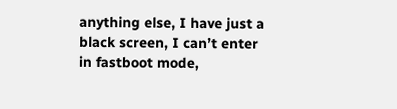anything else, I have just a black screen, I can’t enter in fastboot mode,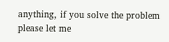anything, if you solve the problem please let me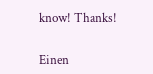know! Thanks!


Einen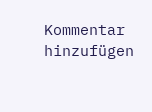Kommentar hinzufügen